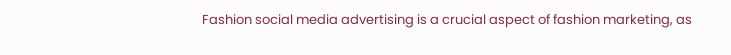Fashion social media advertising is a crucial aspect of fashion marketing, as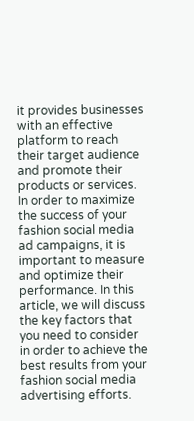it provides businesses with an effective platform to reach their target audience and promote their products or services. In order to maximize the success of your fashion social media ad campaigns, it is important to measure and optimize their performance. In this article, we will discuss the key factors that you need to consider in order to achieve the best results from your fashion social media advertising efforts.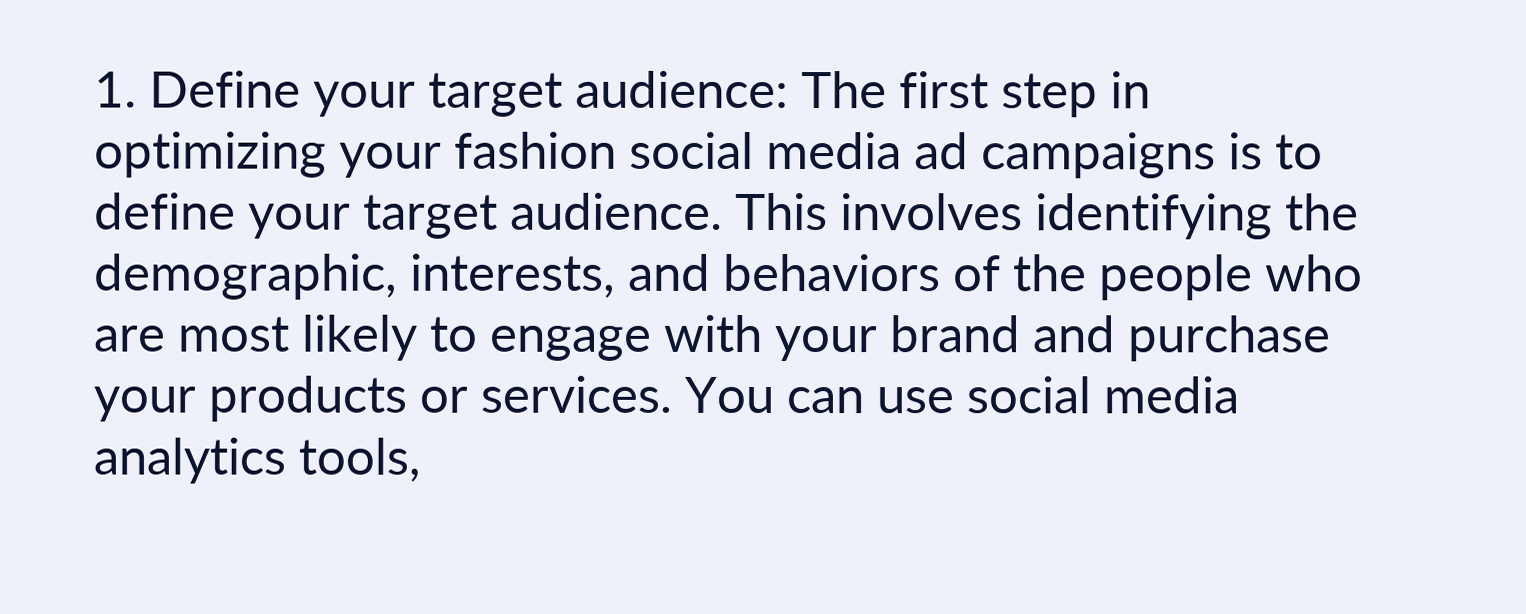1. Define your target audience: The first step in optimizing your fashion social media ad campaigns is to define your target audience. This involves identifying the demographic, interests, and behaviors of the people who are most likely to engage with your brand and purchase your products or services. You can use social media analytics tools,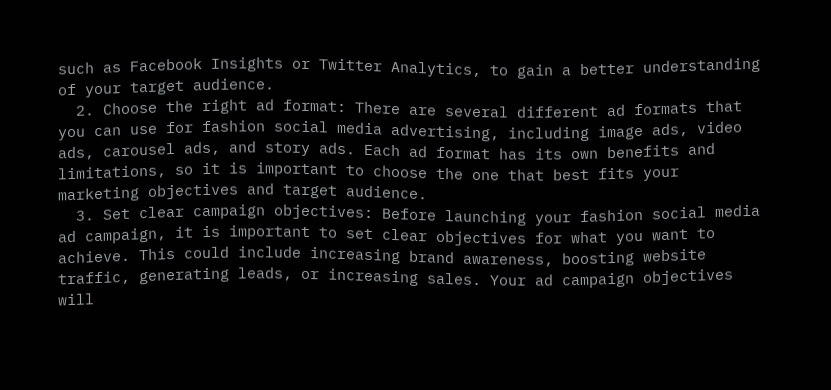such as Facebook Insights or Twitter Analytics, to gain a better understanding of your target audience.
  2. Choose the right ad format: There are several different ad formats that you can use for fashion social media advertising, including image ads, video ads, carousel ads, and story ads. Each ad format has its own benefits and limitations, so it is important to choose the one that best fits your marketing objectives and target audience.
  3. Set clear campaign objectives: Before launching your fashion social media ad campaign, it is important to set clear objectives for what you want to achieve. This could include increasing brand awareness, boosting website traffic, generating leads, or increasing sales. Your ad campaign objectives will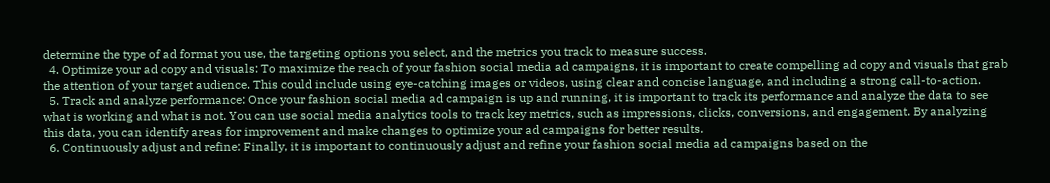determine the type of ad format you use, the targeting options you select, and the metrics you track to measure success.
  4. Optimize your ad copy and visuals: To maximize the reach of your fashion social media ad campaigns, it is important to create compelling ad copy and visuals that grab the attention of your target audience. This could include using eye-catching images or videos, using clear and concise language, and including a strong call-to-action.
  5. Track and analyze performance: Once your fashion social media ad campaign is up and running, it is important to track its performance and analyze the data to see what is working and what is not. You can use social media analytics tools to track key metrics, such as impressions, clicks, conversions, and engagement. By analyzing this data, you can identify areas for improvement and make changes to optimize your ad campaigns for better results.
  6. Continuously adjust and refine: Finally, it is important to continuously adjust and refine your fashion social media ad campaigns based on the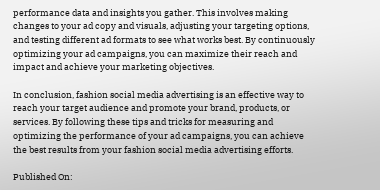performance data and insights you gather. This involves making changes to your ad copy and visuals, adjusting your targeting options, and testing different ad formats to see what works best. By continuously optimizing your ad campaigns, you can maximize their reach and impact and achieve your marketing objectives.

In conclusion, fashion social media advertising is an effective way to reach your target audience and promote your brand, products, or services. By following these tips and tricks for measuring and optimizing the performance of your ad campaigns, you can achieve the best results from your fashion social media advertising efforts.

Published On: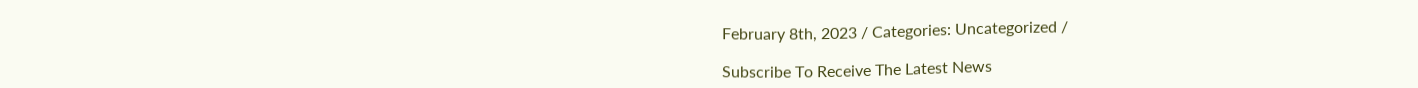February 8th, 2023 / Categories: Uncategorized /

Subscribe To Receive The Latest News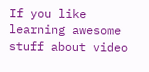If you like learning awesome stuff about video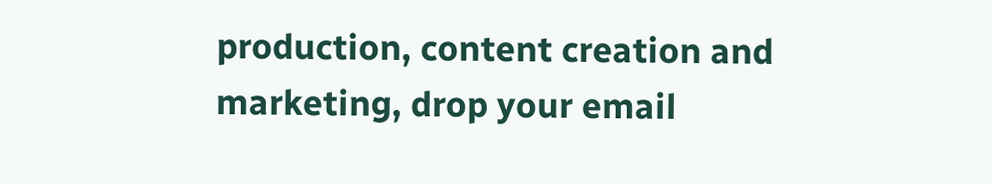production, content creation and marketing, drop your email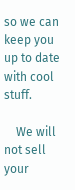so we can keep you up to date with cool stuff.

    We will not sell your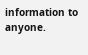information to anyone.